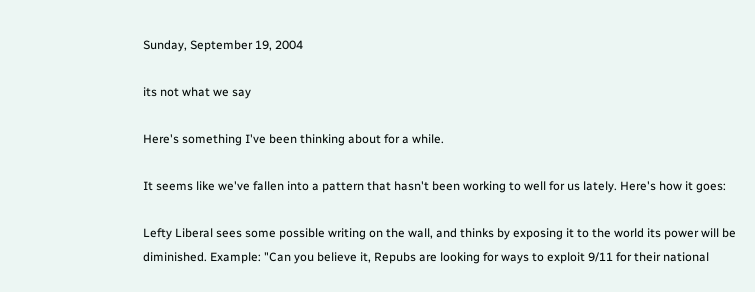Sunday, September 19, 2004

its not what we say

Here's something I've been thinking about for a while.

It seems like we've fallen into a pattern that hasn't been working to well for us lately. Here's how it goes:

Lefty Liberal sees some possible writing on the wall, and thinks by exposing it to the world its power will be diminished. Example: "Can you believe it, Repubs are looking for ways to exploit 9/11 for their national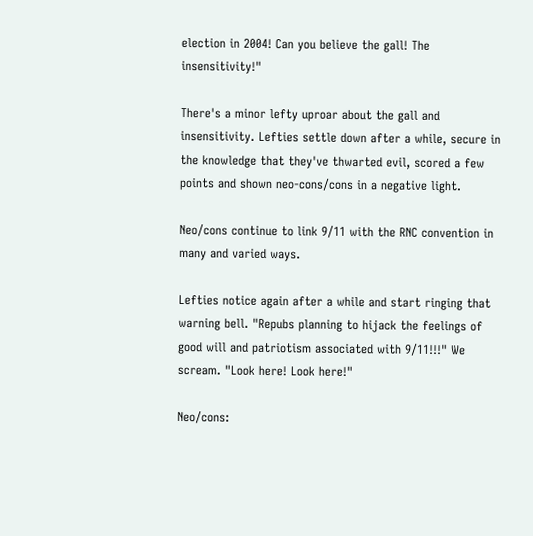election in 2004! Can you believe the gall! The insensitivity!"

There's a minor lefty uproar about the gall and insensitivity. Lefties settle down after a while, secure in the knowledge that they've thwarted evil, scored a few points and shown neo-cons/cons in a negative light.

Neo/cons continue to link 9/11 with the RNC convention in many and varied ways.

Lefties notice again after a while and start ringing that warning bell. "Repubs planning to hijack the feelings of good will and patriotism associated with 9/11!!!" We scream. "Look here! Look here!"

Neo/cons: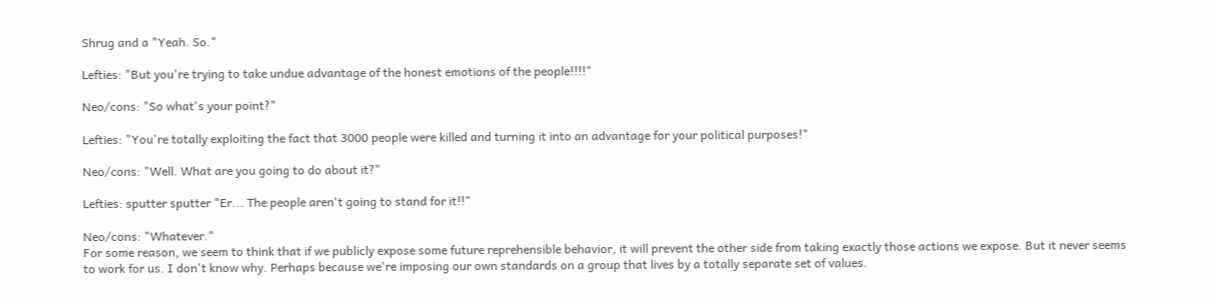Shrug and a "Yeah. So."

Lefties: "But you're trying to take undue advantage of the honest emotions of the people!!!!"

Neo/cons: "So what's your point?"

Lefties: "You're totally exploiting the fact that 3000 people were killed and turning it into an advantage for your political purposes!"

Neo/cons: "Well. What are you going to do about it?"

Lefties: sputter sputter "Er... The people aren't going to stand for it!!"

Neo/cons: "Whatever."
For some reason, we seem to think that if we publicly expose some future reprehensible behavior, it will prevent the other side from taking exactly those actions we expose. But it never seems to work for us. I don't know why. Perhaps because we're imposing our own standards on a group that lives by a totally separate set of values.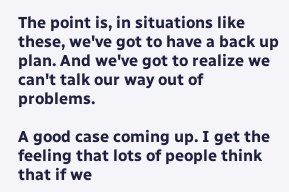The point is, in situations like these, we've got to have a back up plan. And we've got to realize we can't talk our way out of problems.

A good case coming up. I get the feeling that lots of people think that if we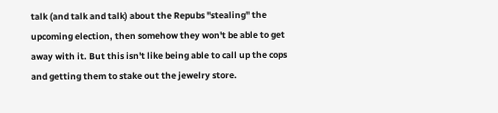talk (and talk and talk) about the Repubs "stealing" the upcoming election, then somehow they won't be able to get away with it. But this isn't like being able to call up the cops and getting them to stake out the jewelry store.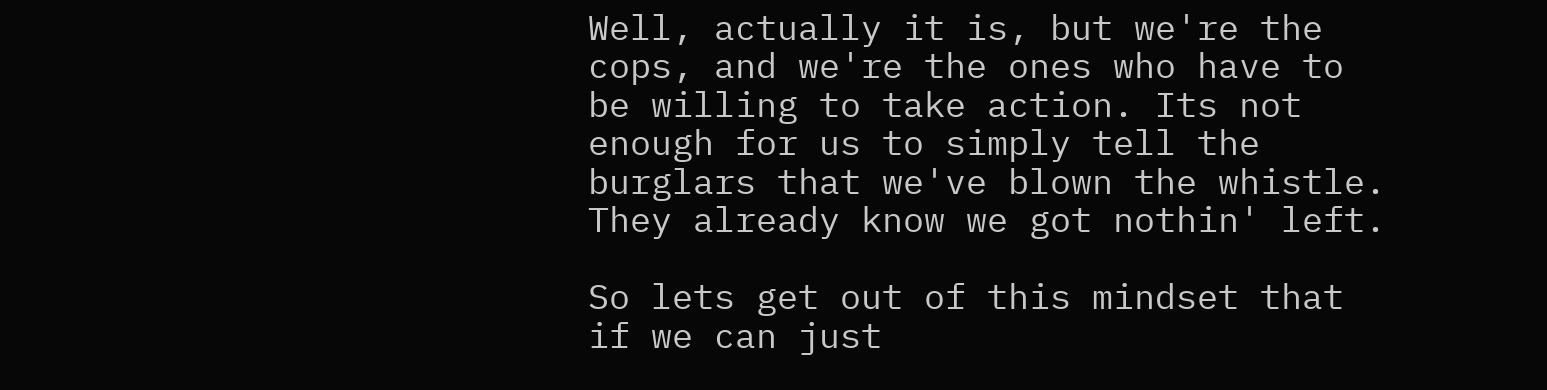Well, actually it is, but we're the cops, and we're the ones who have to be willing to take action. Its not enough for us to simply tell the burglars that we've blown the whistle. They already know we got nothin' left.

So lets get out of this mindset that if we can just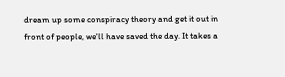dream up some conspiracy theory and get it out in front of people, we'll have saved the day. It takes a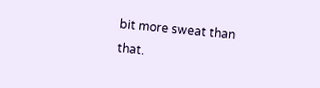bit more sweat than that.